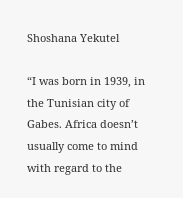Shoshana Yekutel

“I was born in 1939, in the Tunisian city of Gabes. Africa doesn’t usually come to mind with regard to the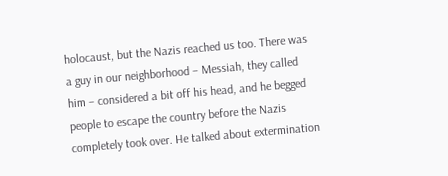holocaust, but the Nazis reached us too. There was a guy in our neighborhood – Messiah, they called him – considered a bit off his head, and he begged people to escape the country before the Nazis completely took over. He talked about extermination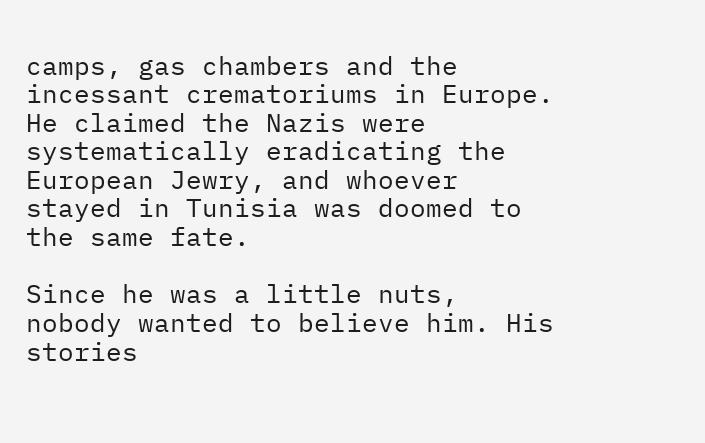camps, gas chambers and the incessant crematoriums in Europe. He claimed the Nazis were systematically eradicating the European Jewry, and whoever stayed in Tunisia was doomed to the same fate.

Since he was a little nuts, nobody wanted to believe him. His stories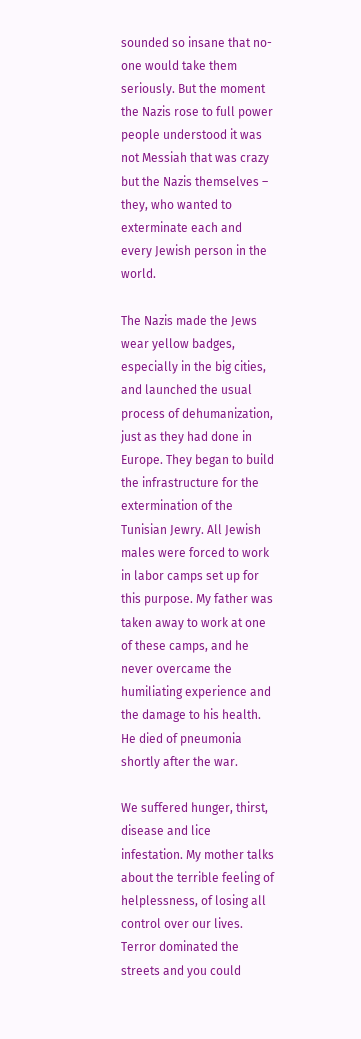sounded so insane that no-one would take them seriously. But the moment the Nazis rose to full power people understood it was not Messiah that was crazy but the Nazis themselves – they, who wanted to exterminate each and every Jewish person in the world.

The Nazis made the Jews wear yellow badges, especially in the big cities, and launched the usual process of dehumanization, just as they had done in Europe. They began to build the infrastructure for the extermination of the Tunisian Jewry. All Jewish males were forced to work in labor camps set up for this purpose. My father was taken away to work at one of these camps, and he never overcame the humiliating experience and the damage to his health. He died of pneumonia shortly after the war.

We suffered hunger, thirst, disease and lice infestation. My mother talks about the terrible feeling of helplessness, of losing all control over our lives. Terror dominated the streets and you could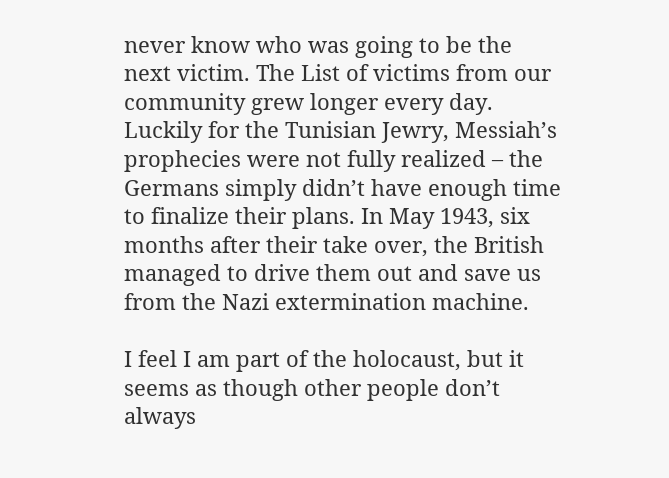never know who was going to be the next victim. The List of victims from our community grew longer every day. Luckily for the Tunisian Jewry, Messiah’s prophecies were not fully realized – the Germans simply didn’t have enough time to finalize their plans. In May 1943, six months after their take over, the British managed to drive them out and save us from the Nazi extermination machine.

I feel I am part of the holocaust, but it seems as though other people don’t always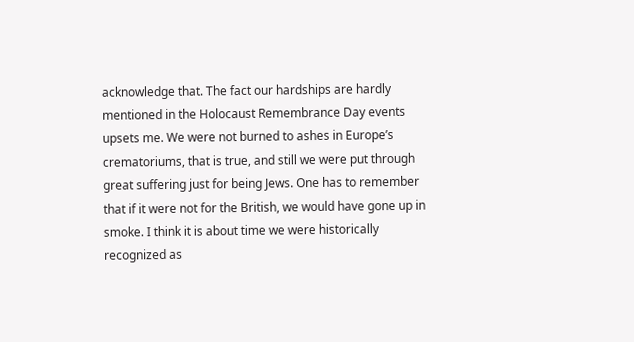acknowledge that. The fact our hardships are hardly mentioned in the Holocaust Remembrance Day events upsets me. We were not burned to ashes in Europe’s crematoriums, that is true, and still we were put through great suffering just for being Jews. One has to remember that if it were not for the British, we would have gone up in smoke. I think it is about time we were historically recognized as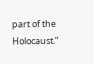part of the Holocaust.”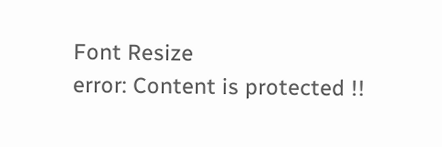Font Resize
error: Content is protected !!